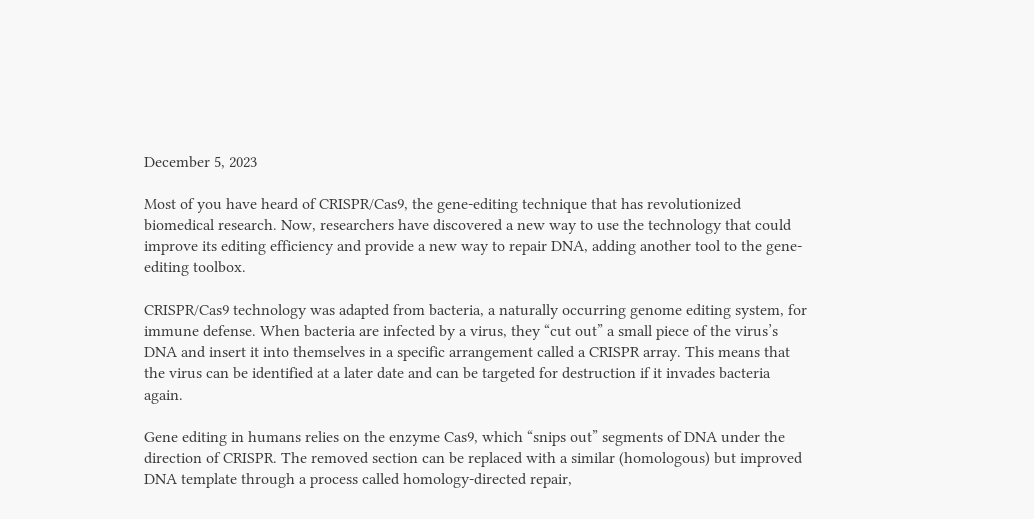December 5, 2023

Most of you have heard of CRISPR/Cas9, the gene-editing technique that has revolutionized biomedical research. Now, researchers have discovered a new way to use the technology that could improve its editing efficiency and provide a new way to repair DNA, adding another tool to the gene-editing toolbox.

CRISPR/Cas9 technology was adapted from bacteria, a naturally occurring genome editing system, for immune defense. When bacteria are infected by a virus, they “cut out” a small piece of the virus’s DNA and insert it into themselves in a specific arrangement called a CRISPR array. This means that the virus can be identified at a later date and can be targeted for destruction if it invades bacteria again.

Gene editing in humans relies on the enzyme Cas9, which “snips out” segments of DNA under the direction of CRISPR. The removed section can be replaced with a similar (homologous) but improved DNA template through a process called homology-directed repair,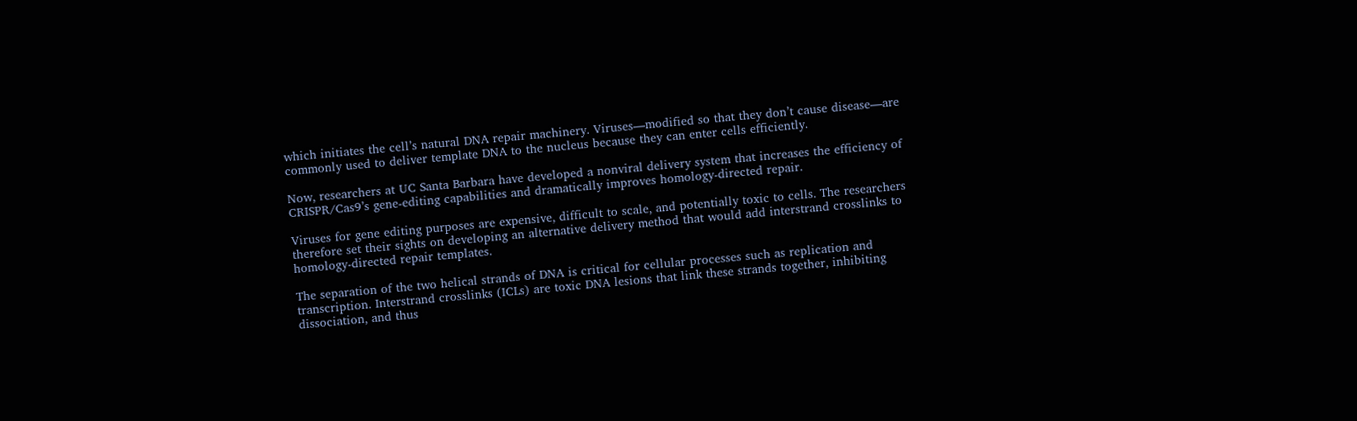which initiates the cell’s natural DNA repair machinery. Viruses—modified so that they don’t cause disease—are commonly used to deliver template DNA to the nucleus because they can enter cells efficiently.

Now, researchers at UC Santa Barbara have developed a nonviral delivery system that increases the efficiency of CRISPR/Cas9’s gene-editing capabilities and dramatically improves homology-directed repair.

Viruses for gene editing purposes are expensive, difficult to scale, and potentially toxic to cells. The researchers therefore set their sights on developing an alternative delivery method that would add interstrand crosslinks to homology-directed repair templates.

The separation of the two helical strands of DNA is critical for cellular processes such as replication and transcription. Interstrand crosslinks (ICLs) are toxic DNA lesions that link these strands together, inhibiting dissociation, and thus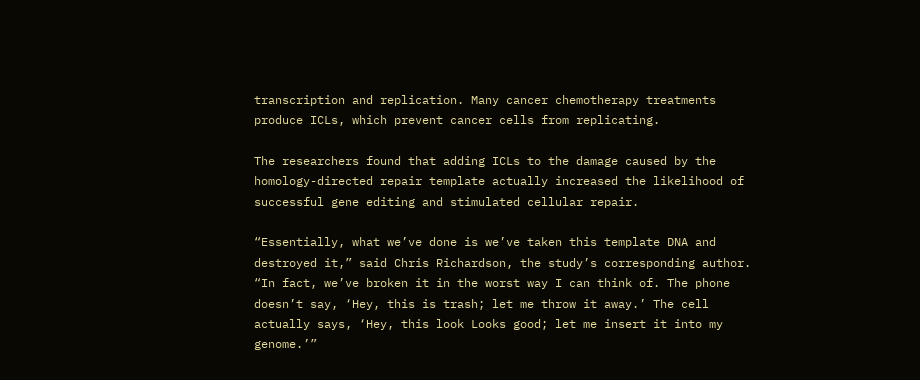transcription and replication. Many cancer chemotherapy treatments produce ICLs, which prevent cancer cells from replicating.

The researchers found that adding ICLs to the damage caused by the homology-directed repair template actually increased the likelihood of successful gene editing and stimulated cellular repair.

“Essentially, what we’ve done is we’ve taken this template DNA and destroyed it,” said Chris Richardson, the study’s corresponding author. “In fact, we’ve broken it in the worst way I can think of. The phone doesn’t say, ‘Hey, this is trash; let me throw it away.’ The cell actually says, ‘Hey, this look Looks good; let me insert it into my genome.’”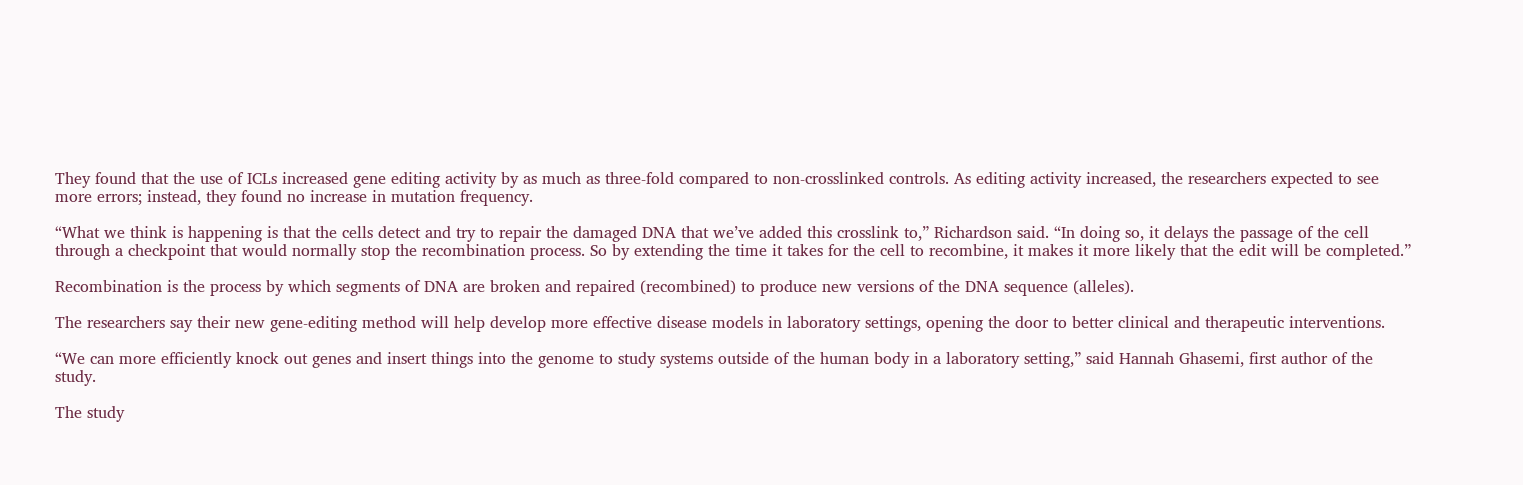They found that the use of ICLs increased gene editing activity by as much as three-fold compared to non-crosslinked controls. As editing activity increased, the researchers expected to see more errors; instead, they found no increase in mutation frequency.

“What we think is happening is that the cells detect and try to repair the damaged DNA that we’ve added this crosslink to,” Richardson said. “In doing so, it delays the passage of the cell through a checkpoint that would normally stop the recombination process. So by extending the time it takes for the cell to recombine, it makes it more likely that the edit will be completed.”

Recombination is the process by which segments of DNA are broken and repaired (recombined) to produce new versions of the DNA sequence (alleles).

The researchers say their new gene-editing method will help develop more effective disease models in laboratory settings, opening the door to better clinical and therapeutic interventions.

“We can more efficiently knock out genes and insert things into the genome to study systems outside of the human body in a laboratory setting,” said Hannah Ghasemi, first author of the study.

The study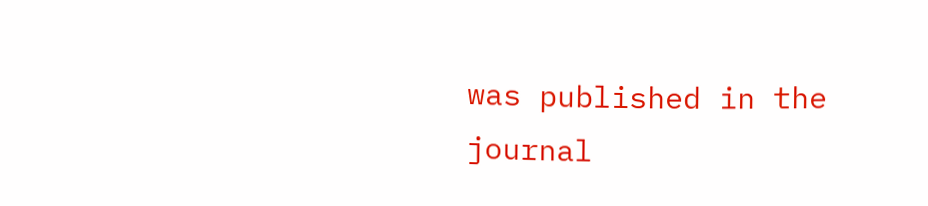was published in the journal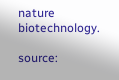nature biotechnology.

source: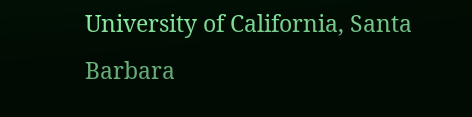University of California, Santa Barbara